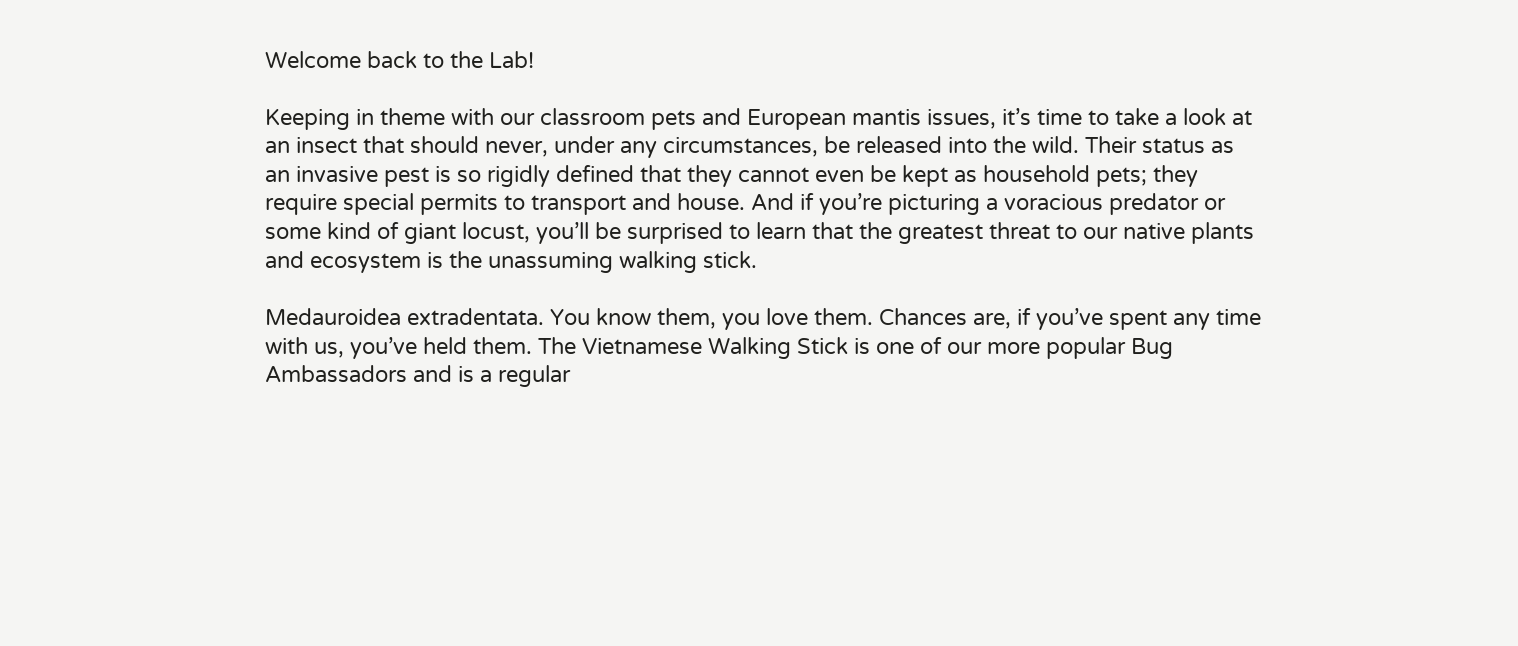Welcome back to the Lab!

Keeping in theme with our classroom pets and European mantis issues, it’s time to take a look at an insect that should never, under any circumstances, be released into the wild. Their status as an invasive pest is so rigidly defined that they cannot even be kept as household pets; they require special permits to transport and house. And if you’re picturing a voracious predator or some kind of giant locust, you’ll be surprised to learn that the greatest threat to our native plants and ecosystem is the unassuming walking stick.

Medauroidea extradentata. You know them, you love them. Chances are, if you’ve spent any time with us, you’ve held them. The Vietnamese Walking Stick is one of our more popular Bug Ambassadors and is a regular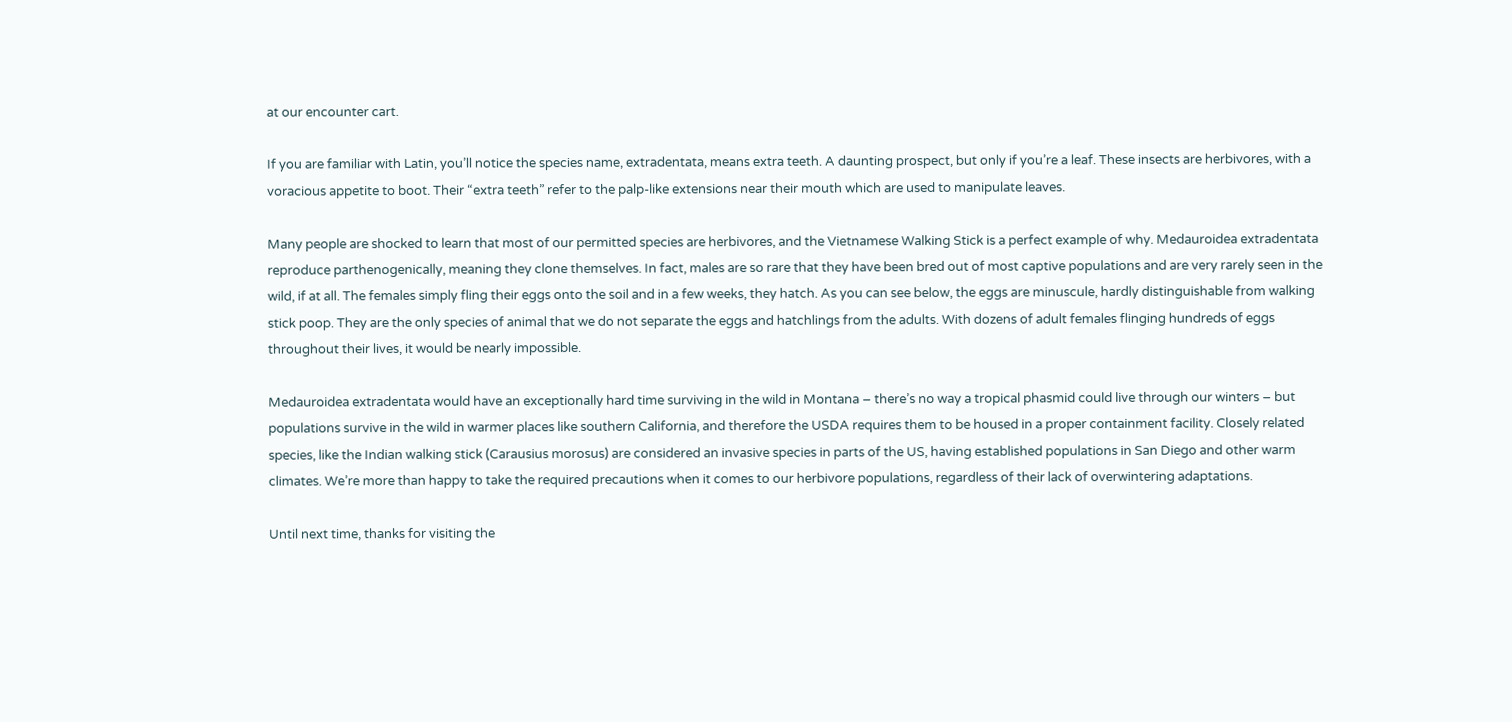at our encounter cart.

If you are familiar with Latin, you’ll notice the species name, extradentata, means extra teeth. A daunting prospect, but only if you’re a leaf. These insects are herbivores, with a voracious appetite to boot. Their “extra teeth” refer to the palp-like extensions near their mouth which are used to manipulate leaves.

Many people are shocked to learn that most of our permitted species are herbivores, and the Vietnamese Walking Stick is a perfect example of why. Medauroidea extradentata reproduce parthenogenically, meaning they clone themselves. In fact, males are so rare that they have been bred out of most captive populations and are very rarely seen in the wild, if at all. The females simply fling their eggs onto the soil and in a few weeks, they hatch. As you can see below, the eggs are minuscule, hardly distinguishable from walking stick poop. They are the only species of animal that we do not separate the eggs and hatchlings from the adults. With dozens of adult females flinging hundreds of eggs throughout their lives, it would be nearly impossible.

Medauroidea extradentata would have an exceptionally hard time surviving in the wild in Montana – there’s no way a tropical phasmid could live through our winters – but populations survive in the wild in warmer places like southern California, and therefore the USDA requires them to be housed in a proper containment facility. Closely related species, like the Indian walking stick (Carausius morosus) are considered an invasive species in parts of the US, having established populations in San Diego and other warm climates. We’re more than happy to take the required precautions when it comes to our herbivore populations, regardless of their lack of overwintering adaptations.

Until next time, thanks for visiting the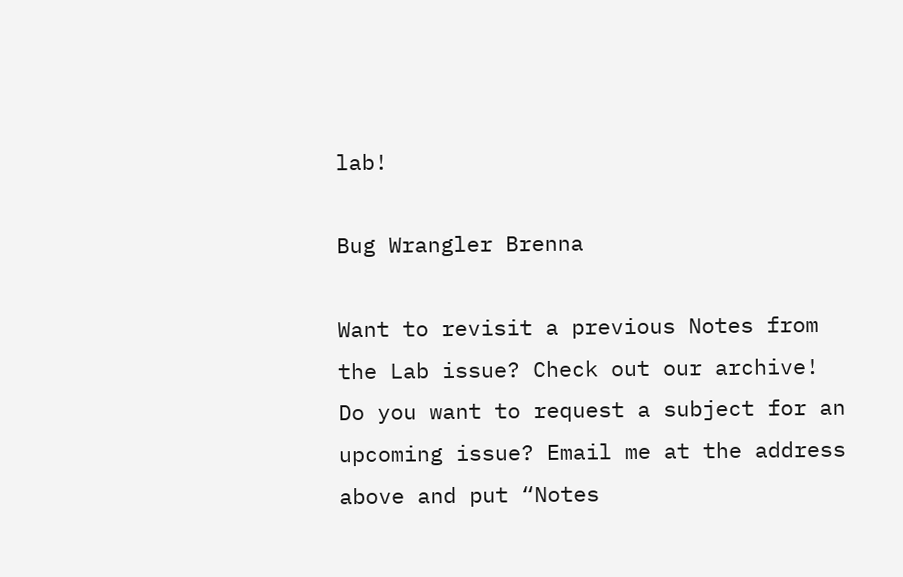lab!

Bug Wrangler Brenna

Want to revisit a previous Notes from the Lab issue? Check out our archive! Do you want to request a subject for an upcoming issue? Email me at the address above and put “Notes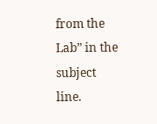from the Lab” in the subject line.